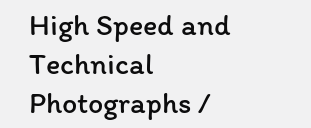High Speed and Technical Photographs /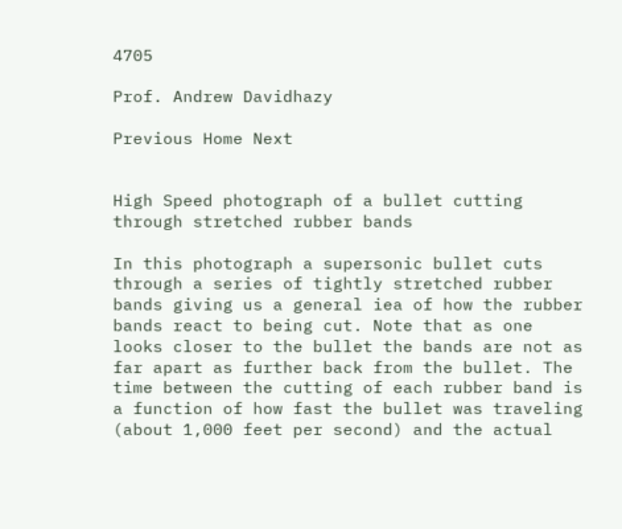4705

Prof. Andrew Davidhazy

Previous Home Next


High Speed photograph of a bullet cutting through stretched rubber bands

In this photograph a supersonic bullet cuts through a series of tightly stretched rubber bands giving us a general iea of how the rubber bands react to being cut. Note that as one looks closer to the bullet the bands are not as far apart as further back from the bullet. The time between the cutting of each rubber band is a function of how fast the bullet was traveling (about 1,000 feet per second) and the actual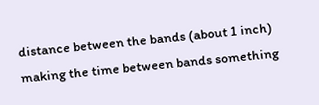distance between the bands (about 1 inch) making the time between bands something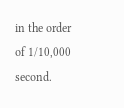in the order of 1/10,000 second.